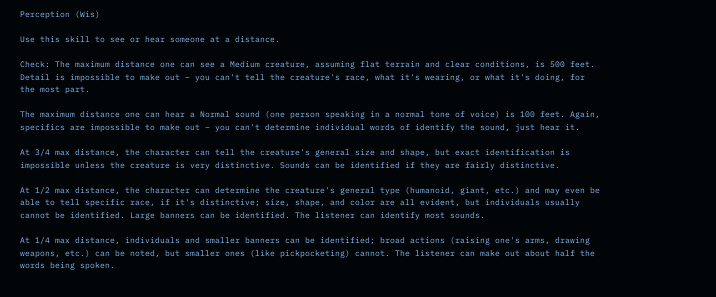Perception (Wis)

Use this skill to see or hear someone at a distance.

Check: The maximum distance one can see a Medium creature, assuming flat terrain and clear conditions, is 500 feet. Detail is impossible to make out – you can't tell the creature's race, what it's wearing, or what it's doing, for the most part.

The maximum distance one can hear a Normal sound (one person speaking in a normal tone of voice) is 100 feet. Again, specifics are impossible to make out – you can't determine individual words of identify the sound, just hear it.

At 3/4 max distance, the character can tell the creature's general size and shape, but exact identification is impossible unless the creature is very distinctive. Sounds can be identified if they are fairly distinctive.

At 1/2 max distance, the character can determine the creature's general type (humanoid, giant, etc.) and may even be able to tell specific race, if it's distinctive; size, shape, and color are all evident, but individuals usually cannot be identified. Large banners can be identified. The listener can identify most sounds.

At 1/4 max distance, individuals and smaller banners can be identified; broad actions (raising one's arms, drawing weapons, etc.) can be noted, but smaller ones (like pickpocketing) cannot. The listener can make out about half the words being spoken.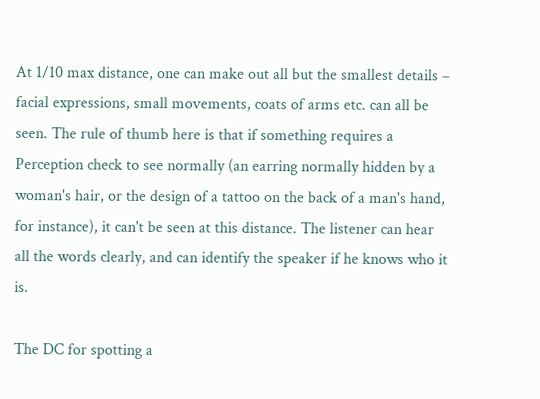At 1/10 max distance, one can make out all but the smallest details – facial expressions, small movements, coats of arms etc. can all be seen. The rule of thumb here is that if something requires a Perception check to see normally (an earring normally hidden by a woman's hair, or the design of a tattoo on the back of a man's hand, for instance), it can't be seen at this distance. The listener can hear all the words clearly, and can identify the speaker if he knows who it is.

The DC for spotting a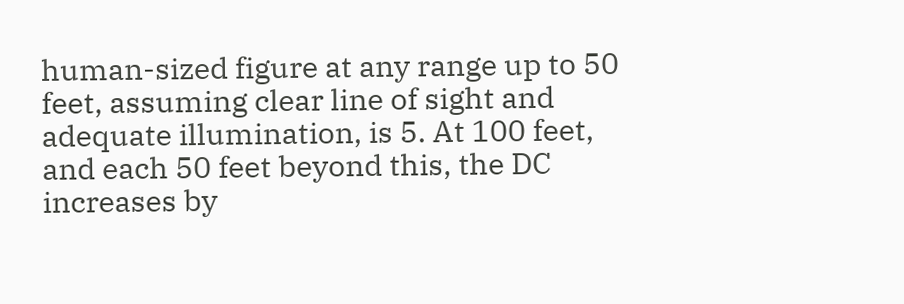human-sized figure at any range up to 50 feet, assuming clear line of sight and adequate illumination, is 5. At 100 feet, and each 50 feet beyond this, the DC increases by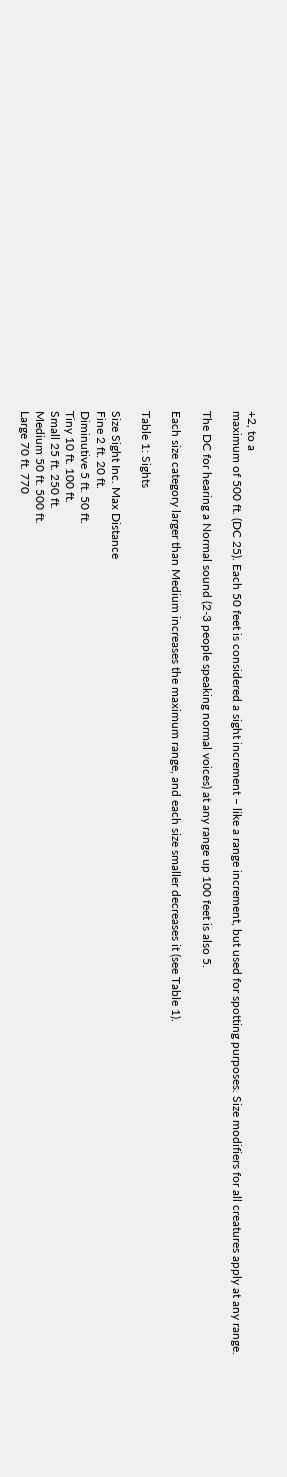+2, to a
maximum of 500 ft. (DC 25). Each 50 feet is considered a sight increment – like a range increment, but used for spotting purposes. Size modifiers for all creatures apply at any range.

The DC for hearing a Normal sound (2-3 people speaking normal voices) at any range up 100 feet is also 5.

Each size category larger than Medium increases the maximum range, and each size smaller decreases it (see Table 1).

Table 1: Sights

Size Sight Inc. Max Distance
Fine 2 ft. 20 ft.
Diminutive 5 ft. 50 ft.
Tiny 10 ft. 100 ft.
Small 25 ft. 250 ft.
Medium 50 ft. 500 ft.
Large 70 ft. 770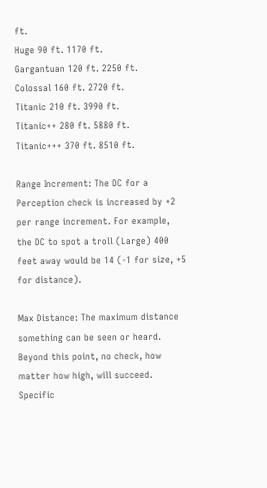ft.
Huge 90 ft. 1170 ft.
Gargantuan 120 ft. 2250 ft.
Colossal 160 ft. 2720 ft.
Titanic 210 ft. 3990 ft.
Titanic++ 280 ft. 5880 ft.
Titanic+++ 370 ft. 8510 ft.

Range Increment: The DC for a Perception check is increased by +2 per range increment. For example, the DC to spot a troll (Large) 400 feet away would be 14 (-1 for size, +5 for distance).

Max Distance: The maximum distance something can be seen or heard. Beyond this point, no check, how matter how high, will succeed. Specific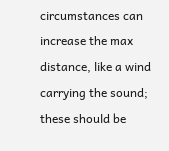circumstances can increase the max distance, like a wind carrying the sound; these should be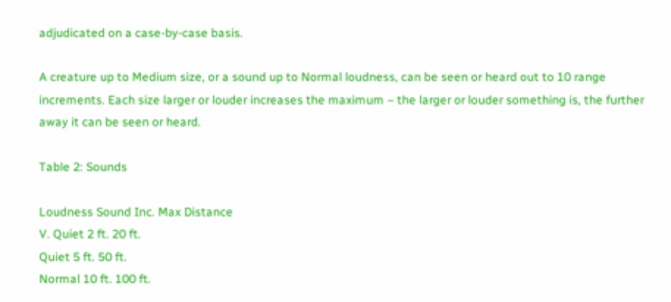adjudicated on a case-by-case basis.

A creature up to Medium size, or a sound up to Normal loudness, can be seen or heard out to 10 range increments. Each size larger or louder increases the maximum – the larger or louder something is, the further away it can be seen or heard.

Table 2: Sounds

Loudness Sound Inc. Max Distance
V. Quiet 2 ft. 20 ft.
Quiet 5 ft. 50 ft.
Normal 10 ft. 100 ft.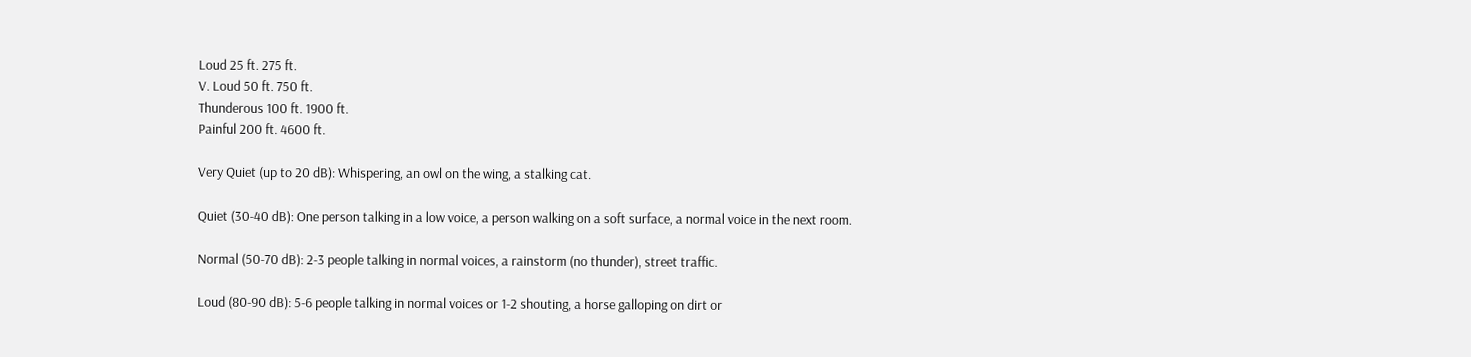Loud 25 ft. 275 ft.
V. Loud 50 ft. 750 ft.
Thunderous 100 ft. 1900 ft.
Painful 200 ft. 4600 ft.

Very Quiet (up to 20 dB): Whispering, an owl on the wing, a stalking cat.

Quiet (30-40 dB): One person talking in a low voice, a person walking on a soft surface, a normal voice in the next room.

Normal (50-70 dB): 2-3 people talking in normal voices, a rainstorm (no thunder), street traffic.

Loud (80-90 dB): 5-6 people talking in normal voices or 1-2 shouting, a horse galloping on dirt or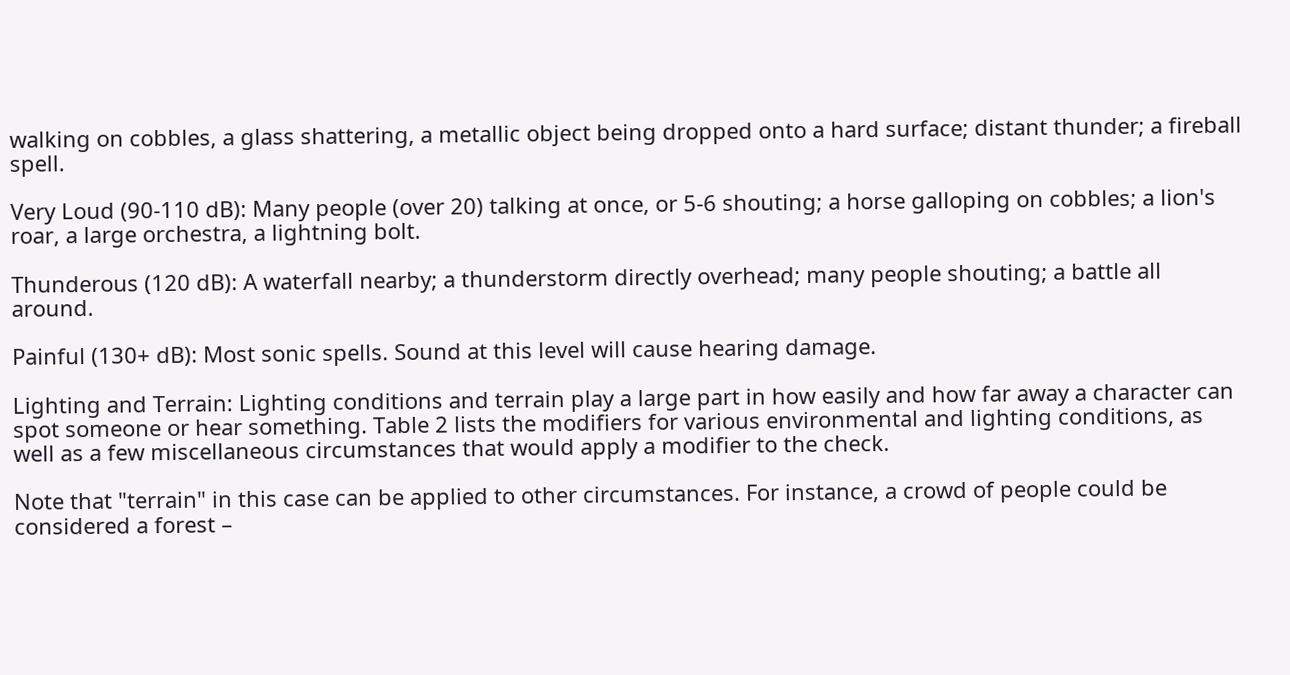walking on cobbles, a glass shattering, a metallic object being dropped onto a hard surface; distant thunder; a fireball spell.

Very Loud (90-110 dB): Many people (over 20) talking at once, or 5-6 shouting; a horse galloping on cobbles; a lion's roar, a large orchestra, a lightning bolt.

Thunderous (120 dB): A waterfall nearby; a thunderstorm directly overhead; many people shouting; a battle all around.

Painful (130+ dB): Most sonic spells. Sound at this level will cause hearing damage.

Lighting and Terrain: Lighting conditions and terrain play a large part in how easily and how far away a character can spot someone or hear something. Table 2 lists the modifiers for various environmental and lighting conditions, as well as a few miscellaneous circumstances that would apply a modifier to the check.

Note that "terrain" in this case can be applied to other circumstances. For instance, a crowd of people could be considered a forest –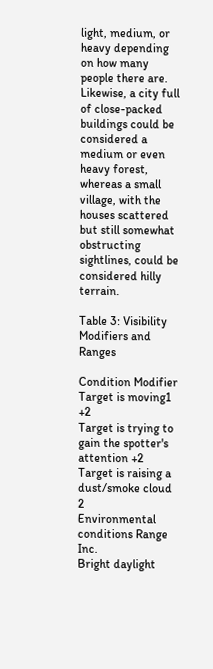light, medium, or heavy depending on how many people there are. Likewise, a city full of close-packed buildings could be considered a medium or even heavy forest, whereas a small village, with the houses scattered but still somewhat obstructing sightlines, could be considered hilly terrain.

Table 3: Visibility Modifiers and Ranges

Condition Modifier
Target is moving1 +2
Target is trying to gain the spotter's attention +2
Target is raising a dust/smoke cloud 2
Environmental conditions Range Inc.
Bright daylight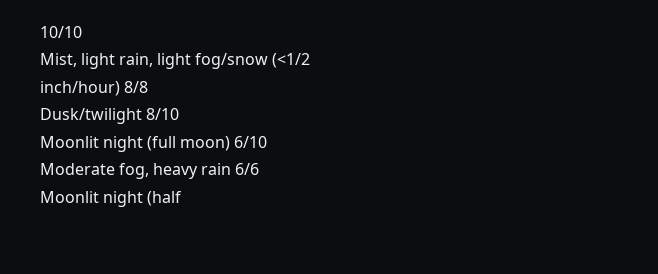10/10
Mist, light rain, light fog/snow (<1/2 inch/hour) 8/8
Dusk/twilight 8/10
Moonlit night (full moon) 6/10
Moderate fog, heavy rain 6/6
Moonlit night (half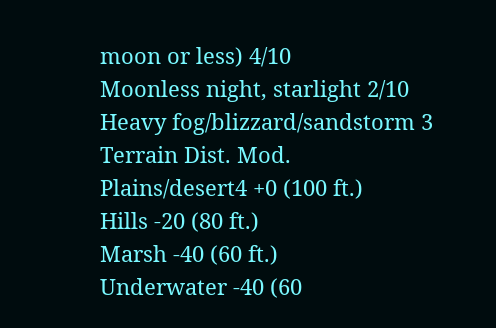moon or less) 4/10
Moonless night, starlight 2/10
Heavy fog/blizzard/sandstorm 3
Terrain Dist. Mod.
Plains/desert4 +0 (100 ft.)
Hills -20 (80 ft.)
Marsh -40 (60 ft.)
Underwater -40 (60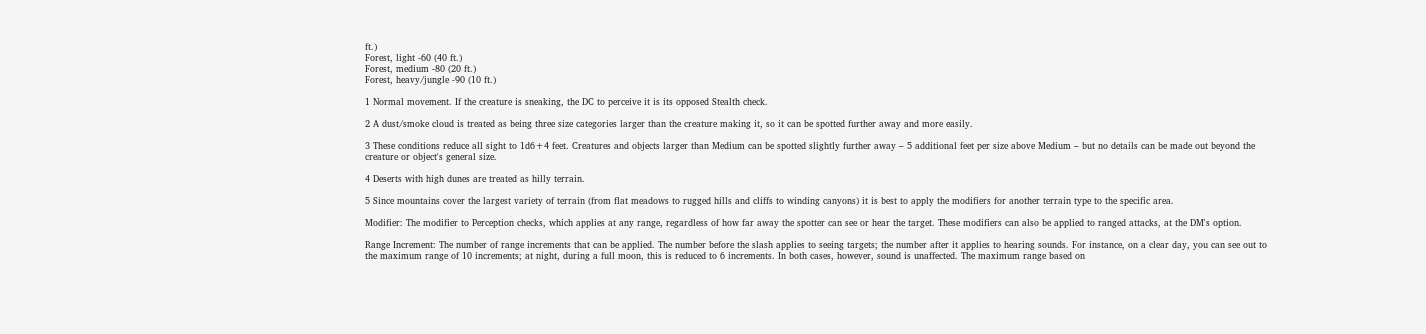ft.)
Forest, light -60 (40 ft.)
Forest, medium -80 (20 ft.)
Forest, heavy/jungle -90 (10 ft.)

1 Normal movement. If the creature is sneaking, the DC to perceive it is its opposed Stealth check.

2 A dust/smoke cloud is treated as being three size categories larger than the creature making it, so it can be spotted further away and more easily.

3 These conditions reduce all sight to 1d6+4 feet. Creatures and objects larger than Medium can be spotted slightly further away – 5 additional feet per size above Medium – but no details can be made out beyond the creature or object's general size.

4 Deserts with high dunes are treated as hilly terrain.

5 Since mountains cover the largest variety of terrain (from flat meadows to rugged hills and cliffs to winding canyons) it is best to apply the modifiers for another terrain type to the specific area.

Modifier: The modifier to Perception checks, which applies at any range, regardless of how far away the spotter can see or hear the target. These modifiers can also be applied to ranged attacks, at the DM's option.

Range Increment: The number of range increments that can be applied. The number before the slash applies to seeing targets; the number after it applies to hearing sounds. For instance, on a clear day, you can see out to the maximum range of 10 increments; at night, during a full moon, this is reduced to 6 increments. In both cases, however, sound is unaffected. The maximum range based on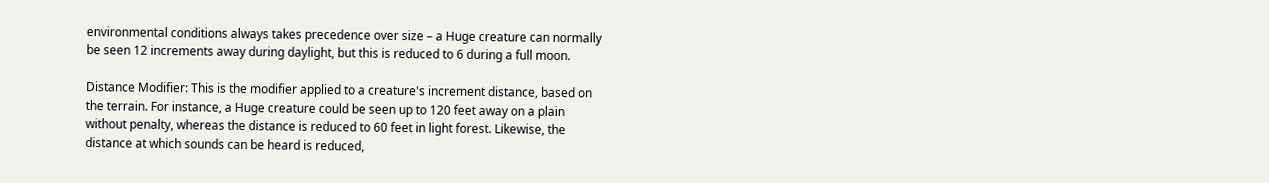environmental conditions always takes precedence over size – a Huge creature can normally be seen 12 increments away during daylight, but this is reduced to 6 during a full moon.

Distance Modifier: This is the modifier applied to a creature's increment distance, based on the terrain. For instance, a Huge creature could be seen up to 120 feet away on a plain without penalty, whereas the distance is reduced to 60 feet in light forest. Likewise, the distance at which sounds can be heard is reduced,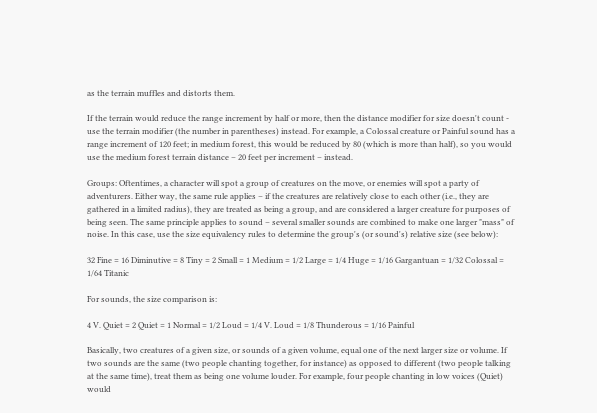as the terrain muffles and distorts them.

If the terrain would reduce the range increment by half or more, then the distance modifier for size doesn't count - use the terrain modifier (the number in parentheses) instead. For example, a Colossal creature or Painful sound has a range increment of 120 feet; in medium forest, this would be reduced by 80 (which is more than half), so you would use the medium forest terrain distance – 20 feet per increment – instead.

Groups: Oftentimes, a character will spot a group of creatures on the move, or enemies will spot a party of adventurers. Either way, the same rule applies – if the creatures are relatively close to each other (i.e., they are gathered in a limited radius), they are treated as being a group, and are considered a larger creature for purposes of being seen. The same principle applies to sound – several smaller sounds are combined to make one larger "mass" of noise. In this case, use the size equivalency rules to determine the group's (or sound's) relative size (see below):

32 Fine = 16 Diminutive = 8 Tiny = 2 Small = 1 Medium = 1/2 Large = 1/4 Huge = 1/16 Gargantuan = 1/32 Colossal = 1/64 Titanic

For sounds, the size comparison is:

4 V. Quiet = 2 Quiet = 1 Normal = 1/2 Loud = 1/4 V. Loud = 1/8 Thunderous = 1/16 Painful

Basically, two creatures of a given size, or sounds of a given volume, equal one of the next larger size or volume. If two sounds are the same (two people chanting together, for instance) as opposed to different (two people talking at the same time), treat them as being one volume louder. For example, four people chanting in low voices (Quiet) would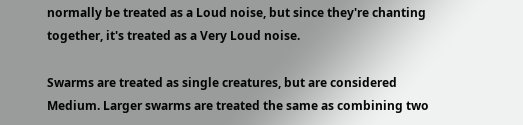normally be treated as a Loud noise, but since they're chanting together, it's treated as a Very Loud noise.

Swarms are treated as single creatures, but are considered Medium. Larger swarms are treated the same as combining two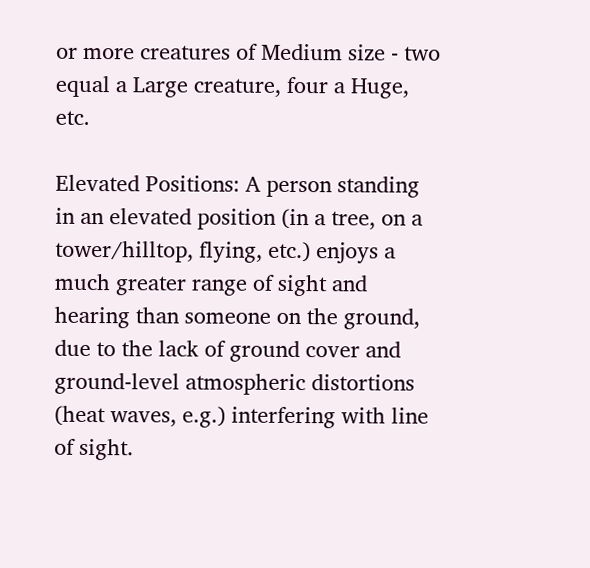or more creatures of Medium size - two equal a Large creature, four a Huge, etc.

Elevated Positions: A person standing in an elevated position (in a tree, on a tower/hilltop, flying, etc.) enjoys a much greater range of sight and hearing than someone on the ground, due to the lack of ground cover and ground-level atmospheric distortions (heat waves, e.g.) interfering with line of sight.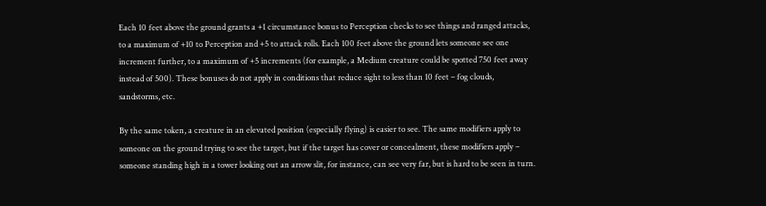Each 10 feet above the ground grants a +1 circumstance bonus to Perception checks to see things and ranged attacks, to a maximum of +10 to Perception and +5 to attack rolls. Each 100 feet above the ground lets someone see one increment further, to a maximum of +5 increments (for example, a Medium creature could be spotted 750 feet away instead of 500). These bonuses do not apply in conditions that reduce sight to less than 10 feet – fog clouds, sandstorms, etc.

By the same token, a creature in an elevated position (especially flying) is easier to see. The same modifiers apply to someone on the ground trying to see the target, but if the target has cover or concealment, these modifiers apply – someone standing high in a tower looking out an arrow slit, for instance, can see very far, but is hard to be seen in turn.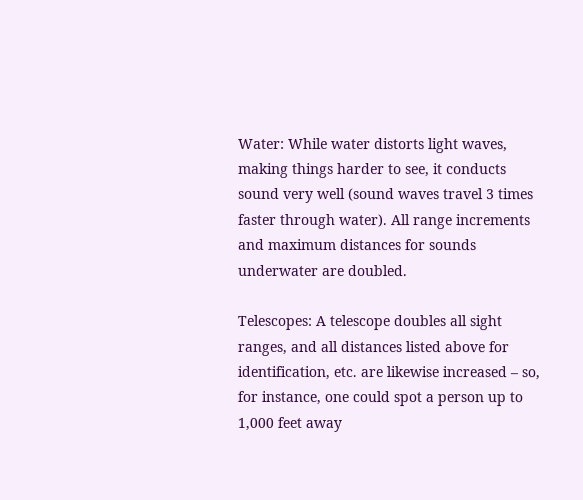Water: While water distorts light waves, making things harder to see, it conducts sound very well (sound waves travel 3 times faster through water). All range increments and maximum distances for sounds underwater are doubled.

Telescopes: A telescope doubles all sight ranges, and all distances listed above for identification, etc. are likewise increased – so, for instance, one could spot a person up to 1,000 feet away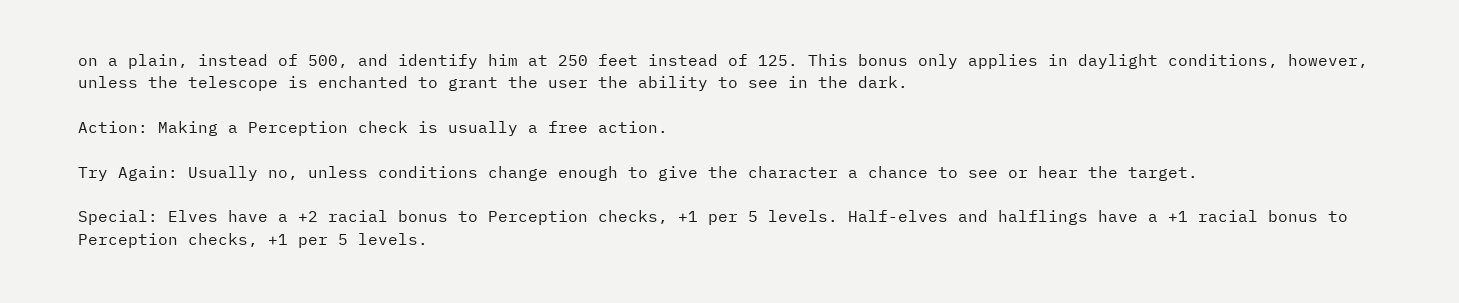on a plain, instead of 500, and identify him at 250 feet instead of 125. This bonus only applies in daylight conditions, however, unless the telescope is enchanted to grant the user the ability to see in the dark.

Action: Making a Perception check is usually a free action.

Try Again: Usually no, unless conditions change enough to give the character a chance to see or hear the target.

Special: Elves have a +2 racial bonus to Perception checks, +1 per 5 levels. Half-elves and halflings have a +1 racial bonus to Perception checks, +1 per 5 levels.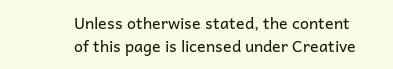Unless otherwise stated, the content of this page is licensed under Creative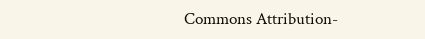Commons Attribution-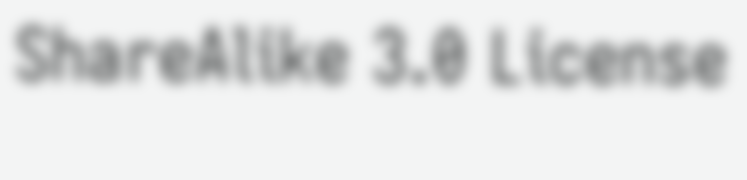ShareAlike 3.0 License